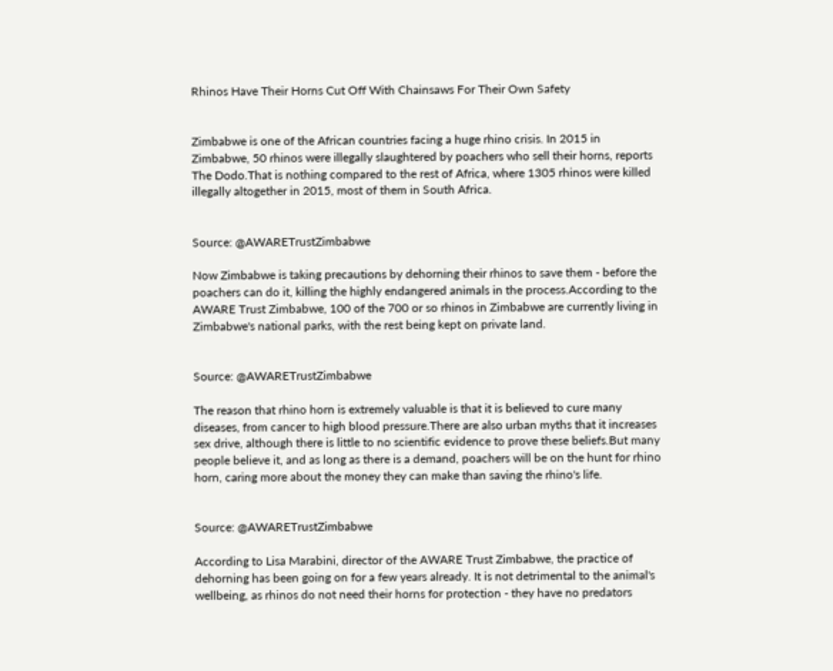Rhinos Have Their Horns Cut Off With Chainsaws For Their Own Safety


Zimbabwe is one of the African countries facing a huge rhino crisis. In 2015 in Zimbabwe, 50 rhinos were illegally slaughtered by poachers who sell their horns, reports The Dodo.That is nothing compared to the rest of Africa, where 1305 rhinos were killed illegally altogether in 2015, most of them in South Africa.


Source: @AWARETrustZimbabwe

Now Zimbabwe is taking precautions by dehorning their rhinos to save them - before the poachers can do it, killing the highly endangered animals in the process.According to the AWARE Trust Zimbabwe, 100 of the 700 or so rhinos in Zimbabwe are currently living in Zimbabwe's national parks, with the rest being kept on private land.


Source: @AWARETrustZimbabwe

The reason that rhino horn is extremely valuable is that it is believed to cure many diseases, from cancer to high blood pressure.There are also urban myths that it increases sex drive, although there is little to no scientific evidence to prove these beliefs.But many people believe it, and as long as there is a demand, poachers will be on the hunt for rhino horn, caring more about the money they can make than saving the rhino's life.


Source: @AWARETrustZimbabwe

According to Lisa Marabini, director of the AWARE Trust Zimbabwe, the practice of dehorning has been going on for a few years already. It is not detrimental to the animal's wellbeing, as rhinos do not need their horns for protection - they have no predators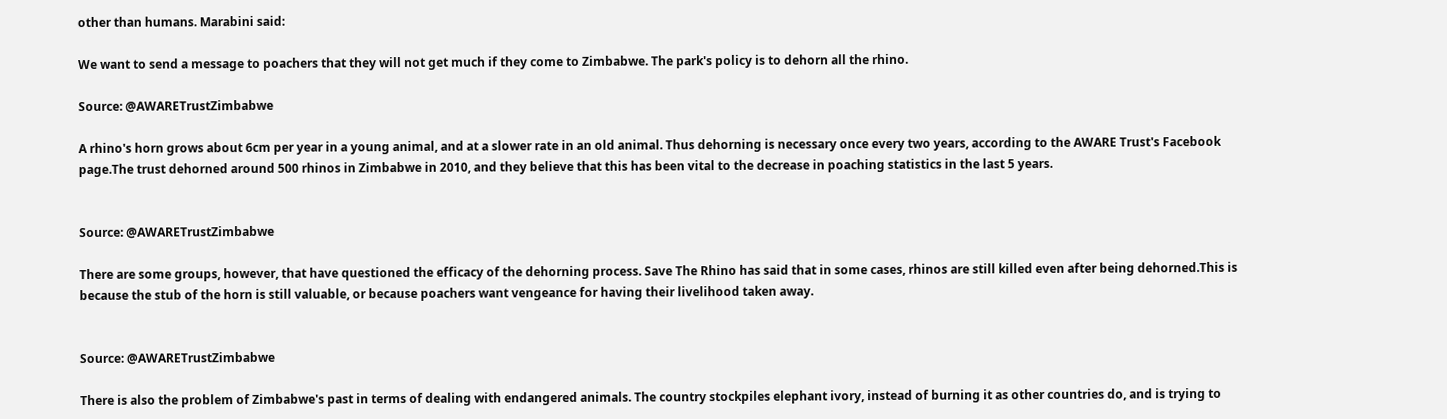other than humans. Marabini said:

We want to send a message to poachers that they will not get much if they come to Zimbabwe. The park's policy is to dehorn all the rhino.

Source: @AWARETrustZimbabwe

A rhino's horn grows about 6cm per year in a young animal, and at a slower rate in an old animal. Thus dehorning is necessary once every two years, according to the AWARE Trust's Facebook page.The trust dehorned around 500 rhinos in Zimbabwe in 2010, and they believe that this has been vital to the decrease in poaching statistics in the last 5 years.


Source: @AWARETrustZimbabwe

There are some groups, however, that have questioned the efficacy of the dehorning process. Save The Rhino has said that in some cases, rhinos are still killed even after being dehorned.This is because the stub of the horn is still valuable, or because poachers want vengeance for having their livelihood taken away.


Source: @AWARETrustZimbabwe

There is also the problem of Zimbabwe's past in terms of dealing with endangered animals. The country stockpiles elephant ivory, instead of burning it as other countries do, and is trying to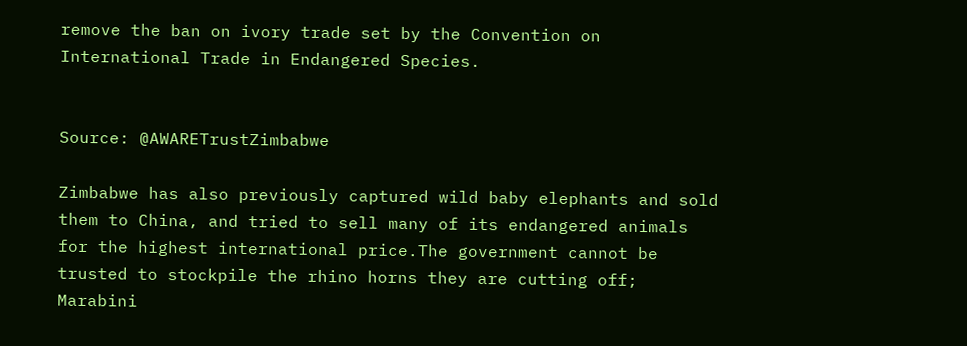remove the ban on ivory trade set by the Convention on International Trade in Endangered Species.


Source: @AWARETrustZimbabwe

Zimbabwe has also previously captured wild baby elephants and sold them to China, and tried to sell many of its endangered animals for the highest international price.The government cannot be trusted to stockpile the rhino horns they are cutting off; Marabini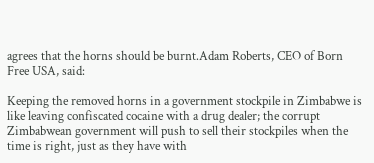agrees that the horns should be burnt.Adam Roberts, CEO of Born Free USA, said:

Keeping the removed horns in a government stockpile in Zimbabwe is like leaving confiscated cocaine with a drug dealer; the corrupt Zimbabwean government will push to sell their stockpiles when the time is right, just as they have with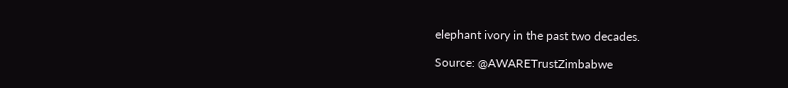elephant ivory in the past two decades.

Source: @AWARETrustZimbabwe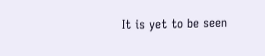It is yet to be seen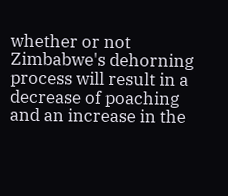whether or not Zimbabwe's dehorning process will result in a decrease of poaching and an increase in the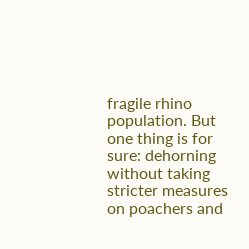fragile rhino population. But one thing is for sure: dehorning without taking stricter measures on poachers and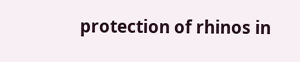protection of rhinos in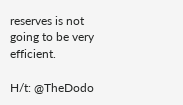reserves is not going to be very efficient.

H/t: @TheDodo